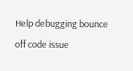Help debugging bounce off code issue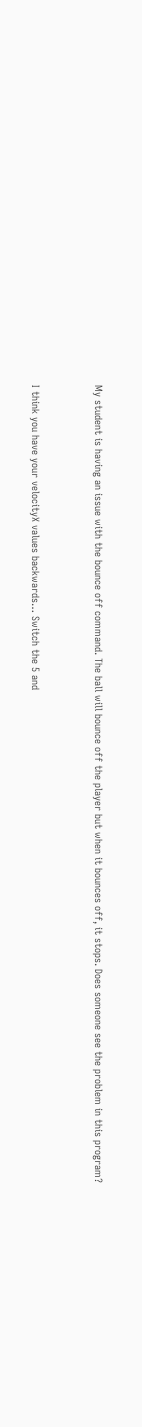My student is having an issue with the bounce off command. The ball will bounce off the player but when it bounces off, it stops. Does someone see the problem in this program?


I think you have your velocityX values backwards… Switch the 5 and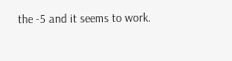the -5 and it seems to work.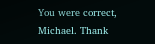You were correct, Michael. Thank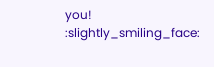you! :slightly_smiling_face: